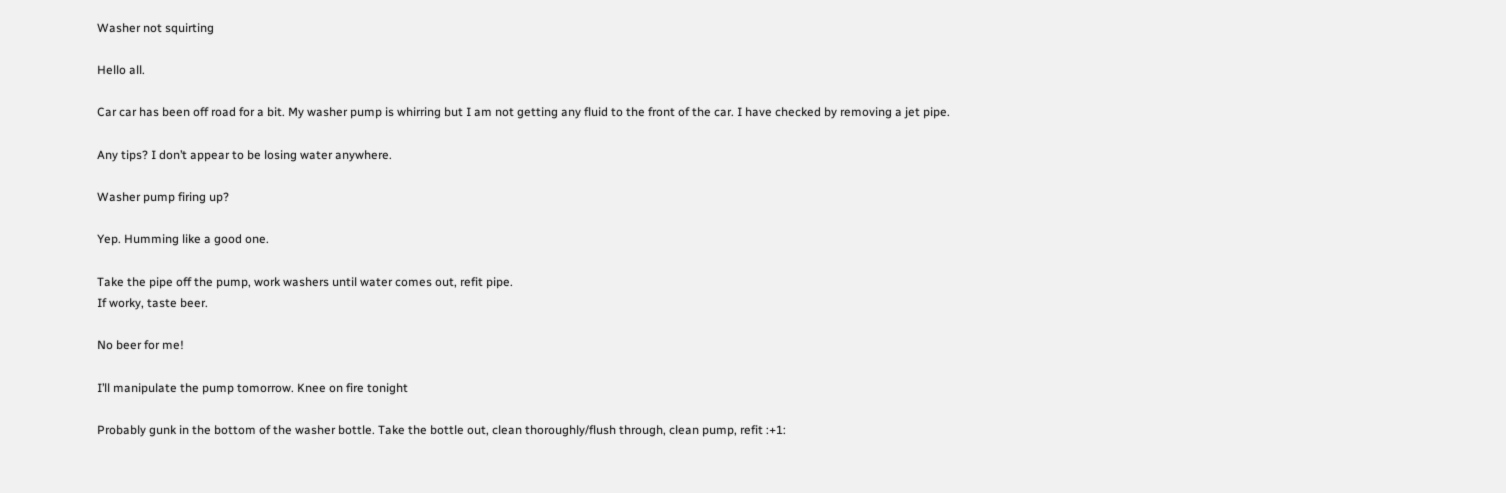Washer not squirting

Hello all.

Car car has been off road for a bit. My washer pump is whirring but I am not getting any fluid to the front of the car. I have checked by removing a jet pipe.

Any tips? I don’t appear to be losing water anywhere.

Washer pump firing up?

Yep. Humming like a good one.

Take the pipe off the pump, work washers until water comes out, refit pipe.
If worky, taste beer.

No beer for me!

I’ll manipulate the pump tomorrow. Knee on fire tonight

Probably gunk in the bottom of the washer bottle. Take the bottle out, clean thoroughly/flush through, clean pump, refit :+1: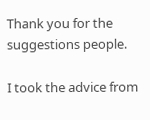Thank you for the suggestions people.

I took the advice from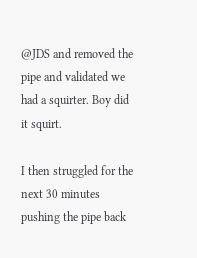@JDS and removed the pipe and validated we had a squirter. Boy did it squirt.

I then struggled for the next 30 minutes pushing the pipe back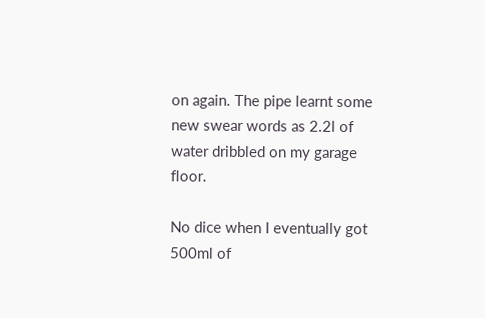on again. The pipe learnt some new swear words as 2.2l of water dribbled on my garage floor.

No dice when I eventually got 500ml of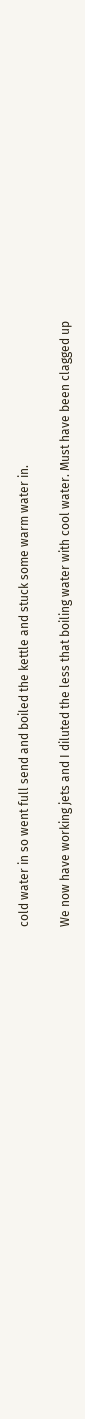cold water in so went full send and boiled the kettle and stuck some warm water in.

We now have working jets and I diluted the less that boiling water with cool water. Must have been clagged up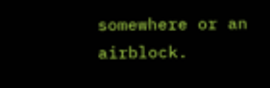somewhere or an airblock.